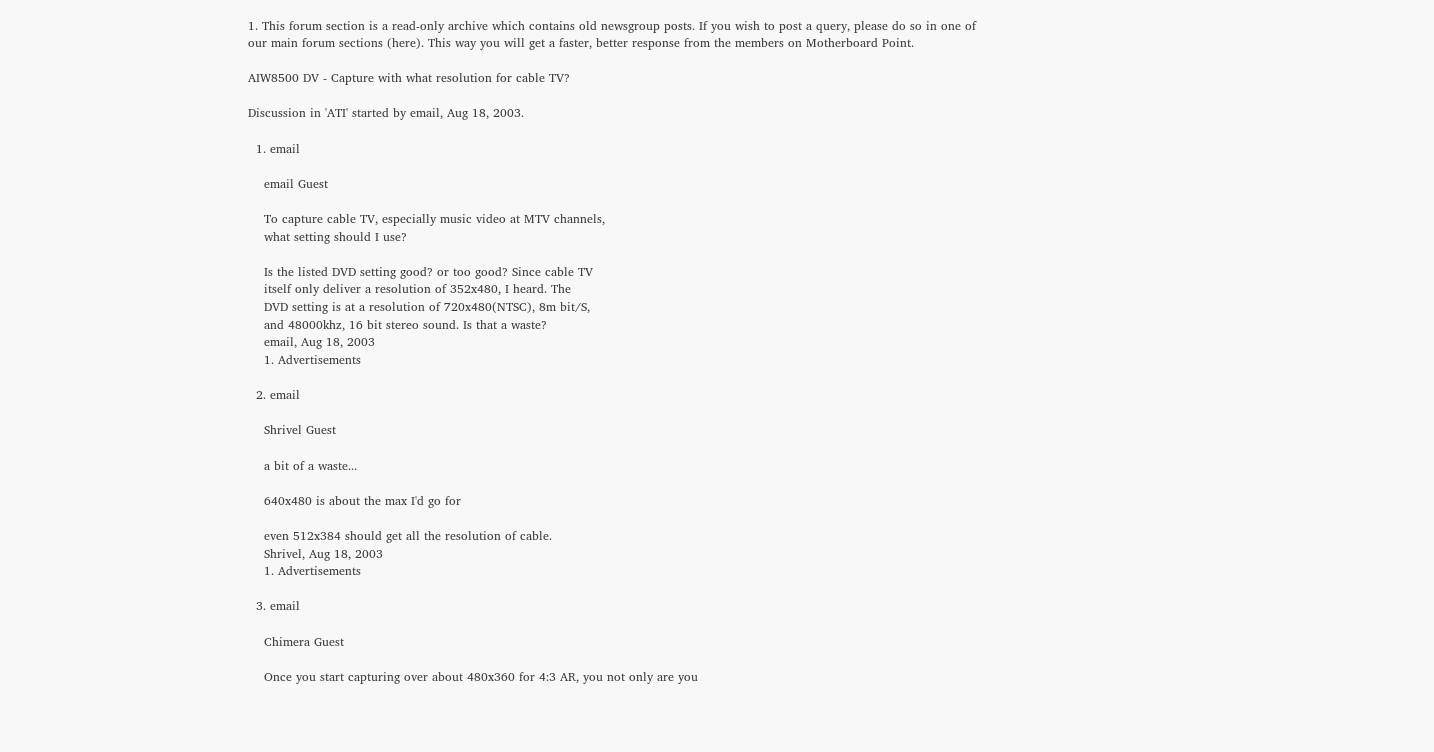1. This forum section is a read-only archive which contains old newsgroup posts. If you wish to post a query, please do so in one of our main forum sections (here). This way you will get a faster, better response from the members on Motherboard Point.

AIW8500 DV - Capture with what resolution for cable TV?

Discussion in 'ATI' started by email, Aug 18, 2003.

  1. email

    email Guest

    To capture cable TV, especially music video at MTV channels,
    what setting should I use?

    Is the listed DVD setting good? or too good? Since cable TV
    itself only deliver a resolution of 352x480, I heard. The
    DVD setting is at a resolution of 720x480(NTSC), 8m bit/S,
    and 48000khz, 16 bit stereo sound. Is that a waste?
    email, Aug 18, 2003
    1. Advertisements

  2. email

    Shrivel Guest

    a bit of a waste...

    640x480 is about the max I'd go for

    even 512x384 should get all the resolution of cable.
    Shrivel, Aug 18, 2003
    1. Advertisements

  3. email

    Chimera Guest

    Once you start capturing over about 480x360 for 4:3 AR, you not only are you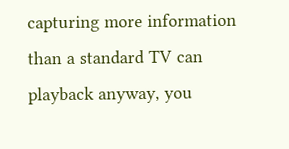capturing more information than a standard TV can playback anyway, you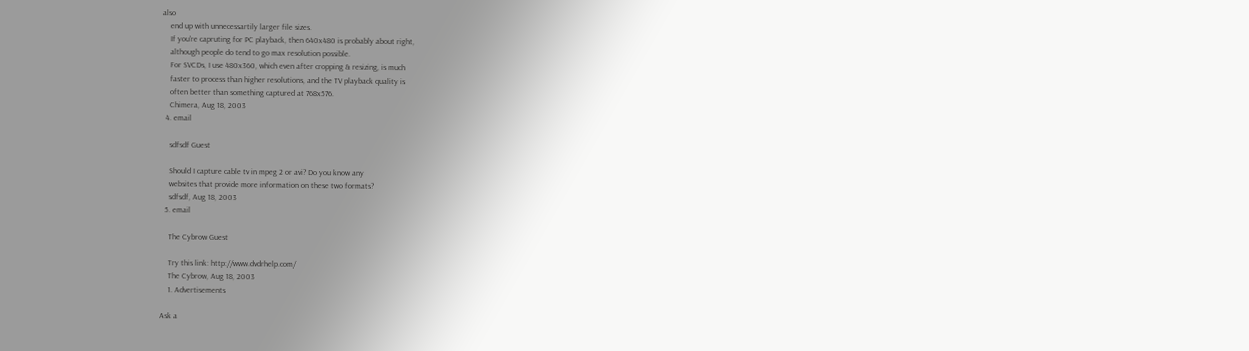also
    end up with unnecessartily larger file sizes.
    If you're capruting for PC playback, then 640x480 is probably about right,
    although people do tend to go max resolution possible.
    For SVCDs, I use 480x360, which even after cropping & resizing, is much
    faster to process than higher resolutions, and the TV playback quality is
    often better than something captured at 768x576.
    Chimera, Aug 18, 2003
  4. email

    sdfsdf Guest

    Should I capture cable tv in mpeg 2 or avi? Do you know any
    websites that provide more information on these two formats?
    sdfsdf, Aug 18, 2003
  5. email

    The Cybrow Guest

    Try this link: http://www.dvdrhelp.com/
    The Cybrow, Aug 18, 2003
    1. Advertisements

Ask a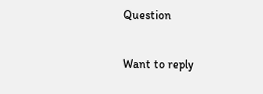Question

Want to reply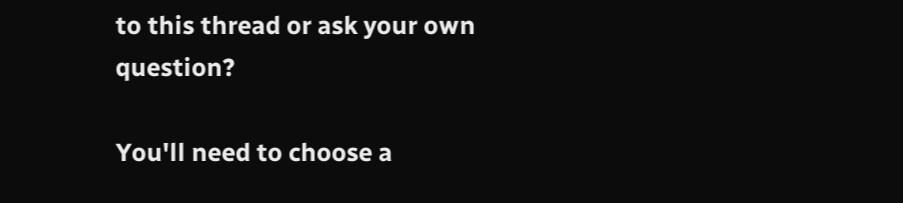to this thread or ask your own question?

You'll need to choose a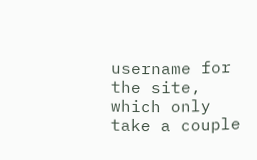username for the site, which only take a couple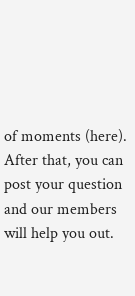of moments (here). After that, you can post your question and our members will help you out.